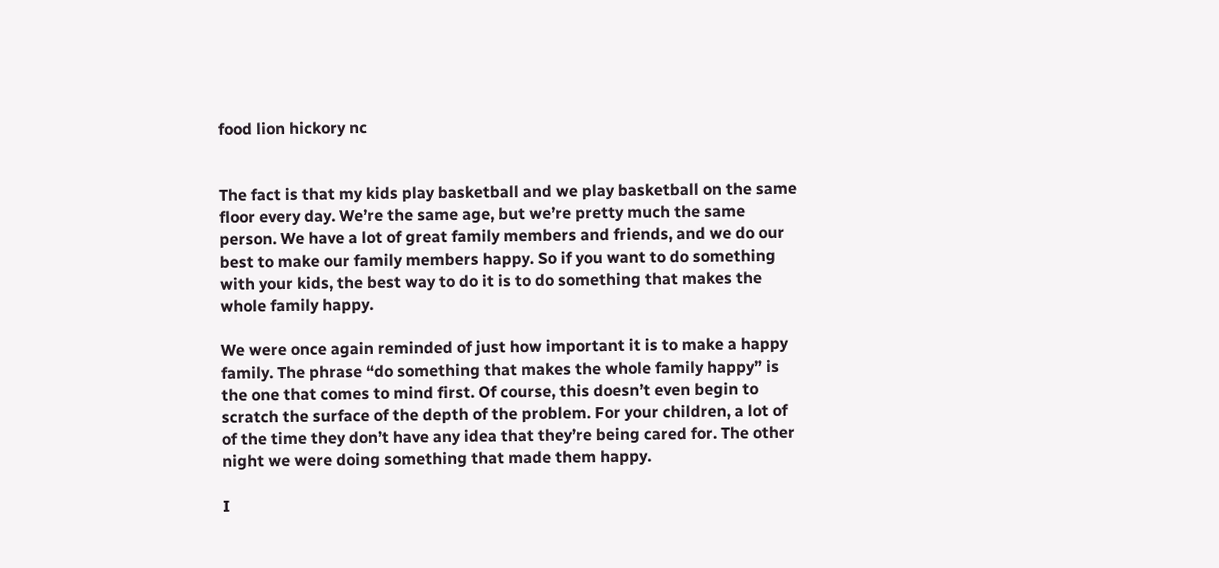food lion hickory nc


The fact is that my kids play basketball and we play basketball on the same floor every day. We’re the same age, but we’re pretty much the same person. We have a lot of great family members and friends, and we do our best to make our family members happy. So if you want to do something with your kids, the best way to do it is to do something that makes the whole family happy.

We were once again reminded of just how important it is to make a happy family. The phrase “do something that makes the whole family happy” is the one that comes to mind first. Of course, this doesn’t even begin to scratch the surface of the depth of the problem. For your children, a lot of of the time they don’t have any idea that they’re being cared for. The other night we were doing something that made them happy.

I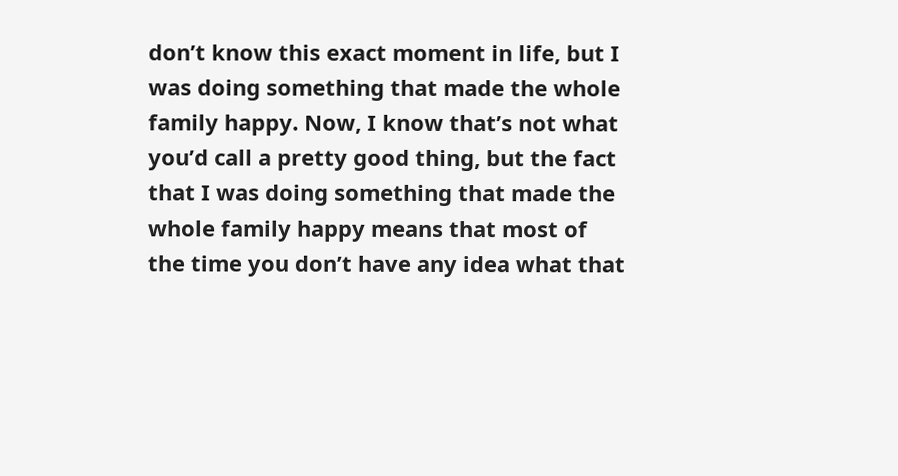don’t know this exact moment in life, but I was doing something that made the whole family happy. Now, I know that’s not what you’d call a pretty good thing, but the fact that I was doing something that made the whole family happy means that most of the time you don’t have any idea what that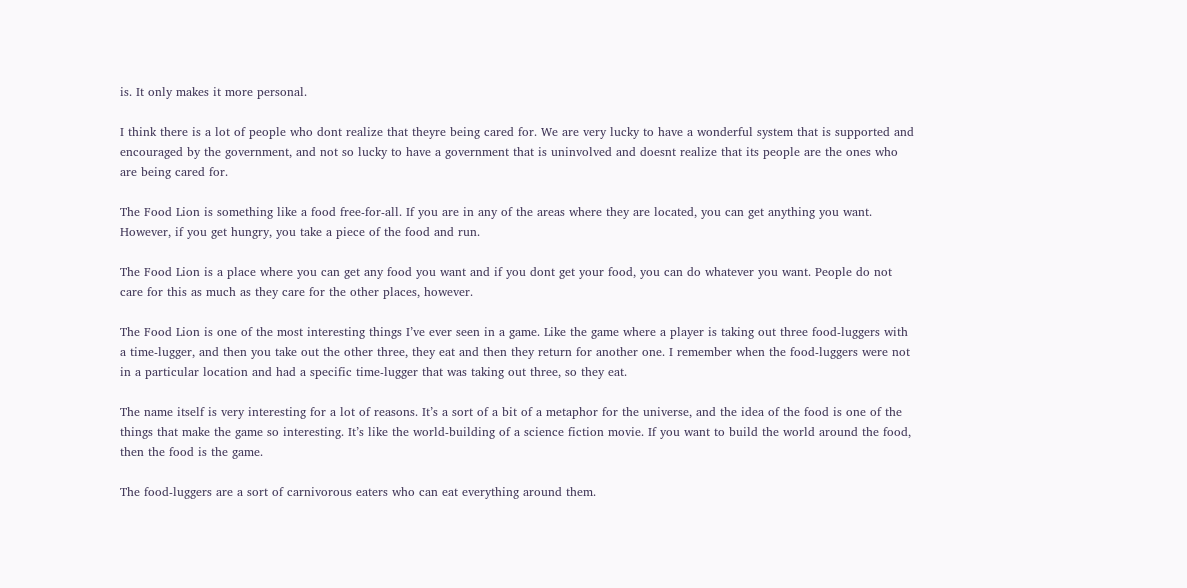is. It only makes it more personal.

I think there is a lot of people who dont realize that theyre being cared for. We are very lucky to have a wonderful system that is supported and encouraged by the government, and not so lucky to have a government that is uninvolved and doesnt realize that its people are the ones who are being cared for.

The Food Lion is something like a food free-for-all. If you are in any of the areas where they are located, you can get anything you want. However, if you get hungry, you take a piece of the food and run.

The Food Lion is a place where you can get any food you want and if you dont get your food, you can do whatever you want. People do not care for this as much as they care for the other places, however.

The Food Lion is one of the most interesting things I’ve ever seen in a game. Like the game where a player is taking out three food-luggers with a time-lugger, and then you take out the other three, they eat and then they return for another one. I remember when the food-luggers were not in a particular location and had a specific time-lugger that was taking out three, so they eat.

The name itself is very interesting for a lot of reasons. It’s a sort of a bit of a metaphor for the universe, and the idea of the food is one of the things that make the game so interesting. It’s like the world-building of a science fiction movie. If you want to build the world around the food, then the food is the game.

The food-luggers are a sort of carnivorous eaters who can eat everything around them.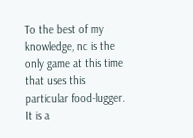To the best of my knowledge, nc is the only game at this time that uses this particular food-lugger. It is a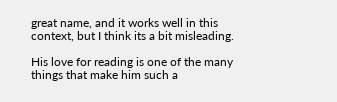great name, and it works well in this context, but I think its a bit misleading.

His love for reading is one of the many things that make him such a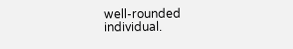well-rounded individual.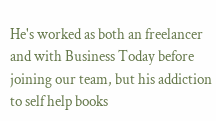He's worked as both an freelancer and with Business Today before joining our team, but his addiction to self help books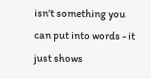isn't something you can put into words - it just shows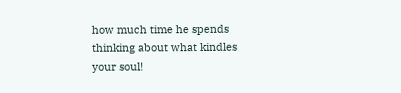how much time he spends thinking about what kindles your soul!